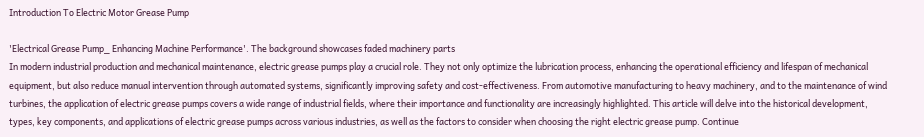Introduction To Electric Motor Grease Pump

'Electrical Grease Pump_ Enhancing Machine Performance'. The background showcases faded machinery parts
In modern industrial production and mechanical maintenance, electric grease pumps play a crucial role. They not only optimize the lubrication process, enhancing the operational efficiency and lifespan of mechanical equipment, but also reduce manual intervention through automated systems, significantly improving safety and cost-effectiveness. From automotive manufacturing to heavy machinery, and to the maintenance of wind turbines, the application of electric grease pumps covers a wide range of industrial fields, where their importance and functionality are increasingly highlighted. This article will delve into the historical development, types, key components, and applications of electric grease pumps across various industries, as well as the factors to consider when choosing the right electric grease pump. Continue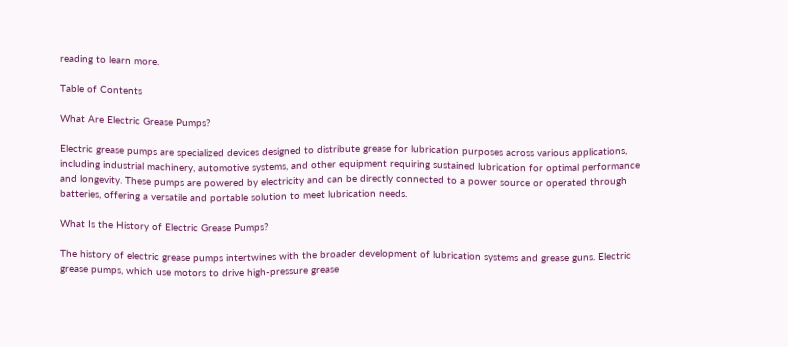reading to learn more.

Table of Contents

What Are Electric Grease Pumps?

Electric grease pumps are specialized devices designed to distribute grease for lubrication purposes across various applications, including industrial machinery, automotive systems, and other equipment requiring sustained lubrication for optimal performance and longevity. These pumps are powered by electricity and can be directly connected to a power source or operated through batteries, offering a versatile and portable solution to meet lubrication needs.

What Is the History of Electric Grease Pumps?

The history of electric grease pumps intertwines with the broader development of lubrication systems and grease guns. Electric grease pumps, which use motors to drive high-pressure grease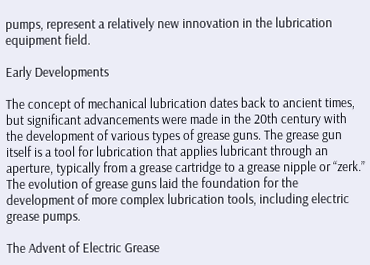pumps, represent a relatively new innovation in the lubrication equipment field.

Early Developments

The concept of mechanical lubrication dates back to ancient times, but significant advancements were made in the 20th century with the development of various types of grease guns. The grease gun itself is a tool for lubrication that applies lubricant through an aperture, typically from a grease cartridge to a grease nipple or “zerk.” The evolution of grease guns laid the foundation for the development of more complex lubrication tools, including electric grease pumps.

The Advent of Electric Grease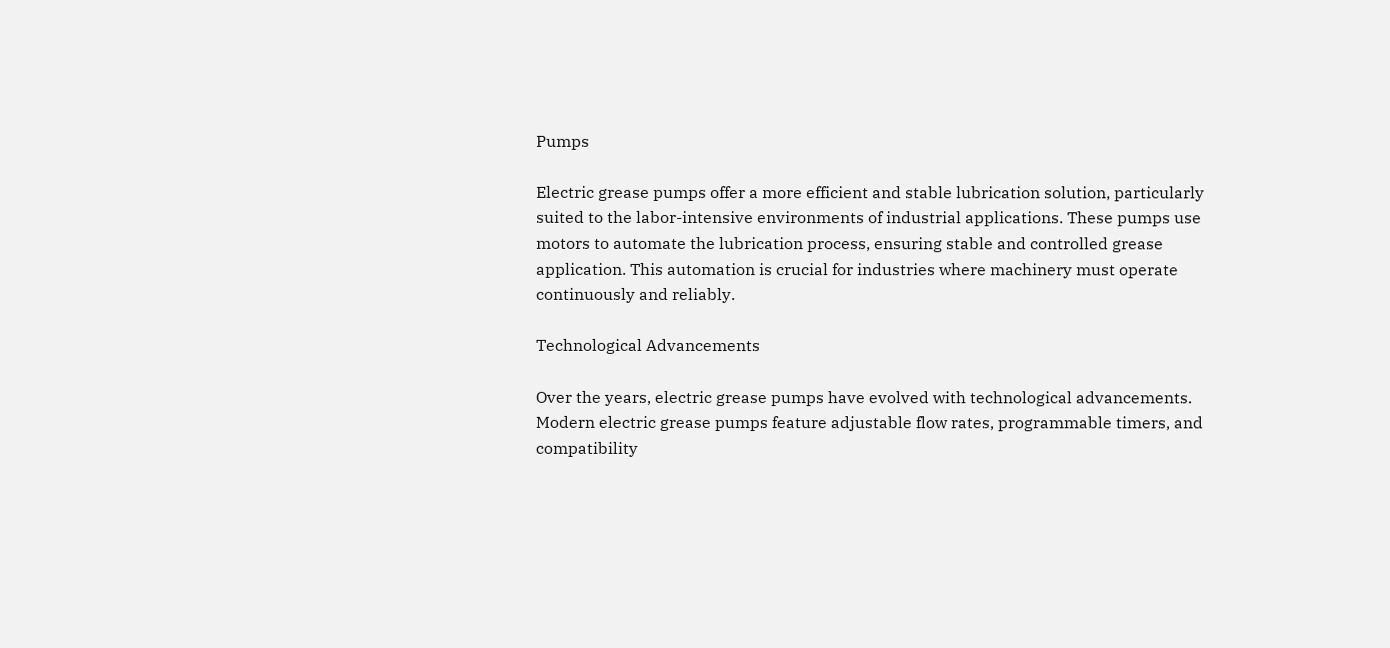Pumps

Electric grease pumps offer a more efficient and stable lubrication solution, particularly suited to the labor-intensive environments of industrial applications. These pumps use motors to automate the lubrication process, ensuring stable and controlled grease application. This automation is crucial for industries where machinery must operate continuously and reliably.

Technological Advancements

Over the years, electric grease pumps have evolved with technological advancements. Modern electric grease pumps feature adjustable flow rates, programmable timers, and compatibility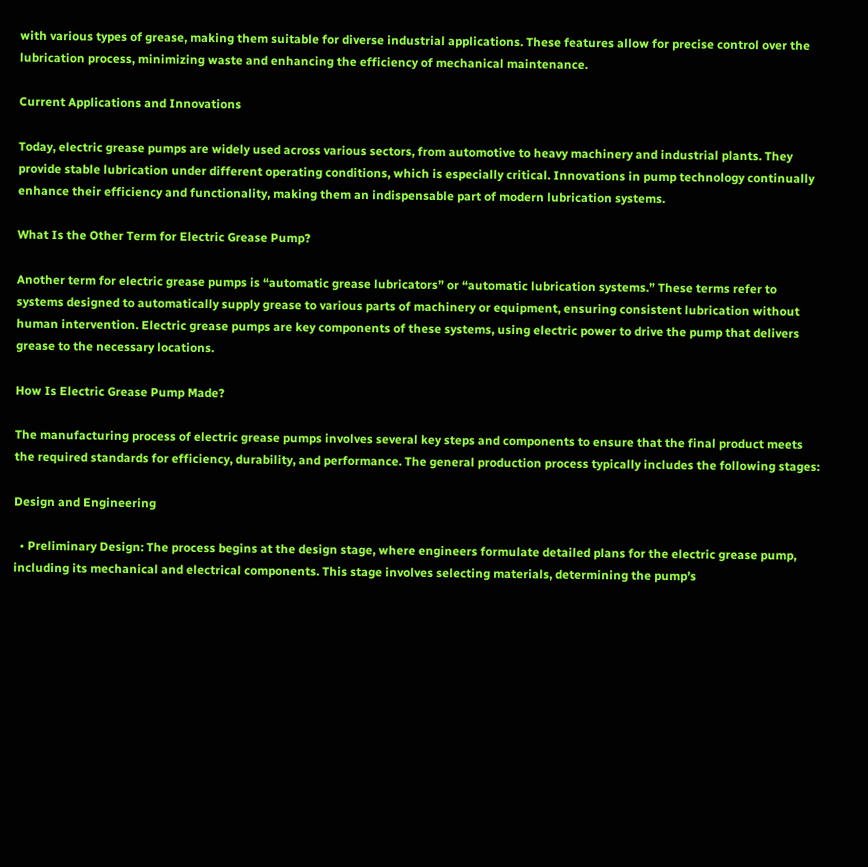with various types of grease, making them suitable for diverse industrial applications. These features allow for precise control over the lubrication process, minimizing waste and enhancing the efficiency of mechanical maintenance.

Current Applications and Innovations

Today, electric grease pumps are widely used across various sectors, from automotive to heavy machinery and industrial plants. They provide stable lubrication under different operating conditions, which is especially critical. Innovations in pump technology continually enhance their efficiency and functionality, making them an indispensable part of modern lubrication systems.

What Is the Other Term for Electric Grease Pump?

Another term for electric grease pumps is “automatic grease lubricators” or “automatic lubrication systems.” These terms refer to systems designed to automatically supply grease to various parts of machinery or equipment, ensuring consistent lubrication without human intervention. Electric grease pumps are key components of these systems, using electric power to drive the pump that delivers grease to the necessary locations.

How Is Electric Grease Pump Made?

The manufacturing process of electric grease pumps involves several key steps and components to ensure that the final product meets the required standards for efficiency, durability, and performance. The general production process typically includes the following stages:

Design and Engineering

  • Preliminary Design: The process begins at the design stage, where engineers formulate detailed plans for the electric grease pump, including its mechanical and electrical components. This stage involves selecting materials, determining the pump’s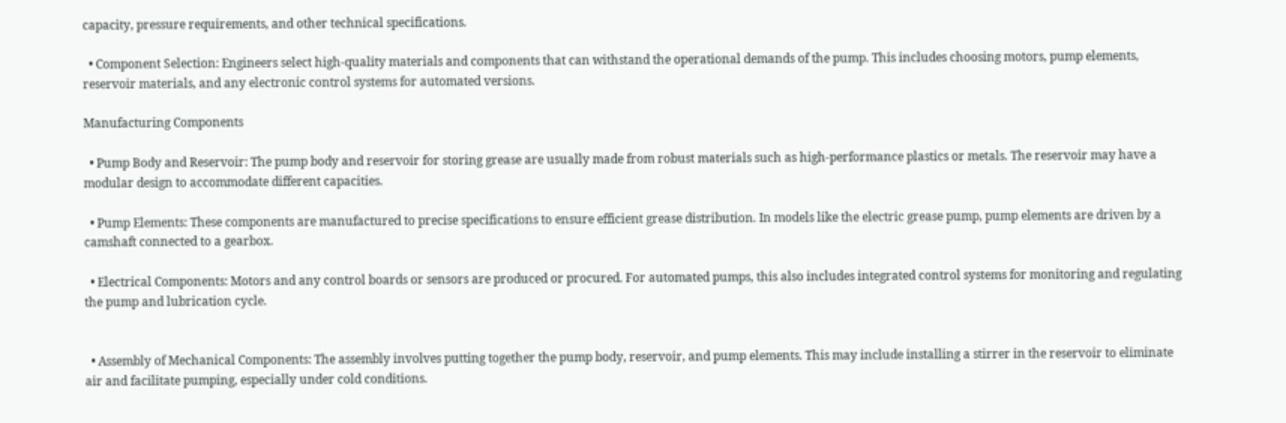capacity, pressure requirements, and other technical specifications.

  • Component Selection: Engineers select high-quality materials and components that can withstand the operational demands of the pump. This includes choosing motors, pump elements, reservoir materials, and any electronic control systems for automated versions.

Manufacturing Components

  • Pump Body and Reservoir: The pump body and reservoir for storing grease are usually made from robust materials such as high-performance plastics or metals. The reservoir may have a modular design to accommodate different capacities.

  • Pump Elements: These components are manufactured to precise specifications to ensure efficient grease distribution. In models like the electric grease pump, pump elements are driven by a camshaft connected to a gearbox.

  • Electrical Components: Motors and any control boards or sensors are produced or procured. For automated pumps, this also includes integrated control systems for monitoring and regulating the pump and lubrication cycle.


  • Assembly of Mechanical Components: The assembly involves putting together the pump body, reservoir, and pump elements. This may include installing a stirrer in the reservoir to eliminate air and facilitate pumping, especially under cold conditions.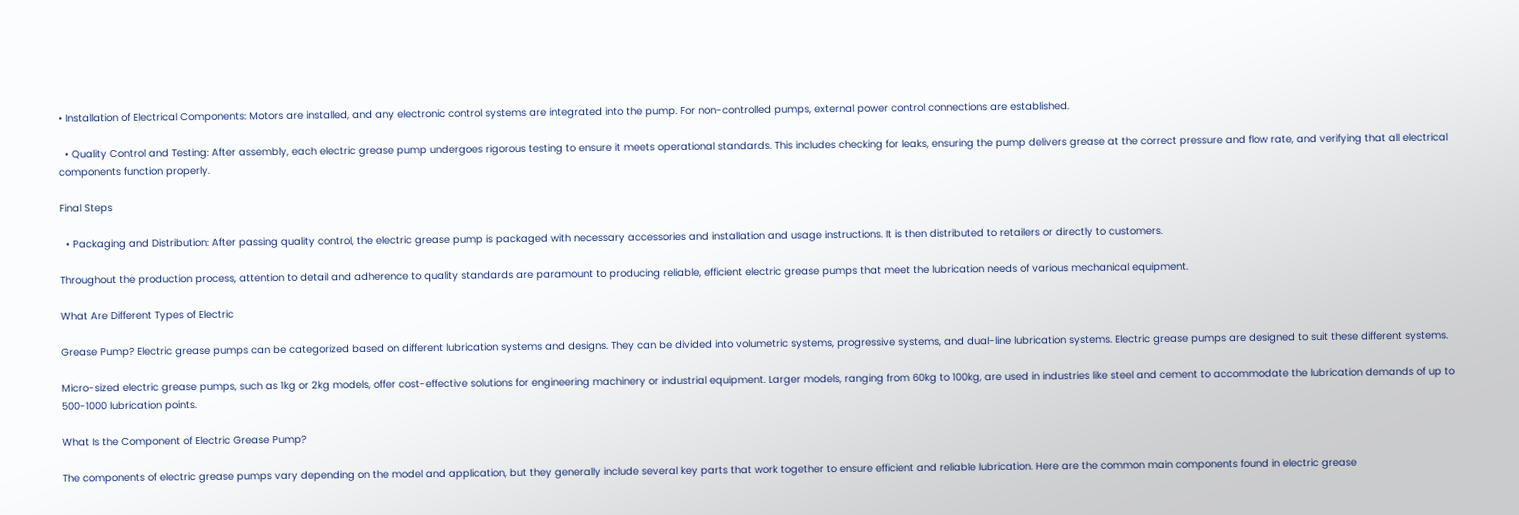• Installation of Electrical Components: Motors are installed, and any electronic control systems are integrated into the pump. For non-controlled pumps, external power control connections are established.

  • Quality Control and Testing: After assembly, each electric grease pump undergoes rigorous testing to ensure it meets operational standards. This includes checking for leaks, ensuring the pump delivers grease at the correct pressure and flow rate, and verifying that all electrical components function properly.

Final Steps

  • Packaging and Distribution: After passing quality control, the electric grease pump is packaged with necessary accessories and installation and usage instructions. It is then distributed to retailers or directly to customers.

Throughout the production process, attention to detail and adherence to quality standards are paramount to producing reliable, efficient electric grease pumps that meet the lubrication needs of various mechanical equipment.

What Are Different Types of Electric

Grease Pump? Electric grease pumps can be categorized based on different lubrication systems and designs. They can be divided into volumetric systems, progressive systems, and dual-line lubrication systems. Electric grease pumps are designed to suit these different systems.

Micro-sized electric grease pumps, such as 1kg or 2kg models, offer cost-effective solutions for engineering machinery or industrial equipment. Larger models, ranging from 60kg to 100kg, are used in industries like steel and cement to accommodate the lubrication demands of up to 500-1000 lubrication points.

What Is the Component of Electric Grease Pump?

The components of electric grease pumps vary depending on the model and application, but they generally include several key parts that work together to ensure efficient and reliable lubrication. Here are the common main components found in electric grease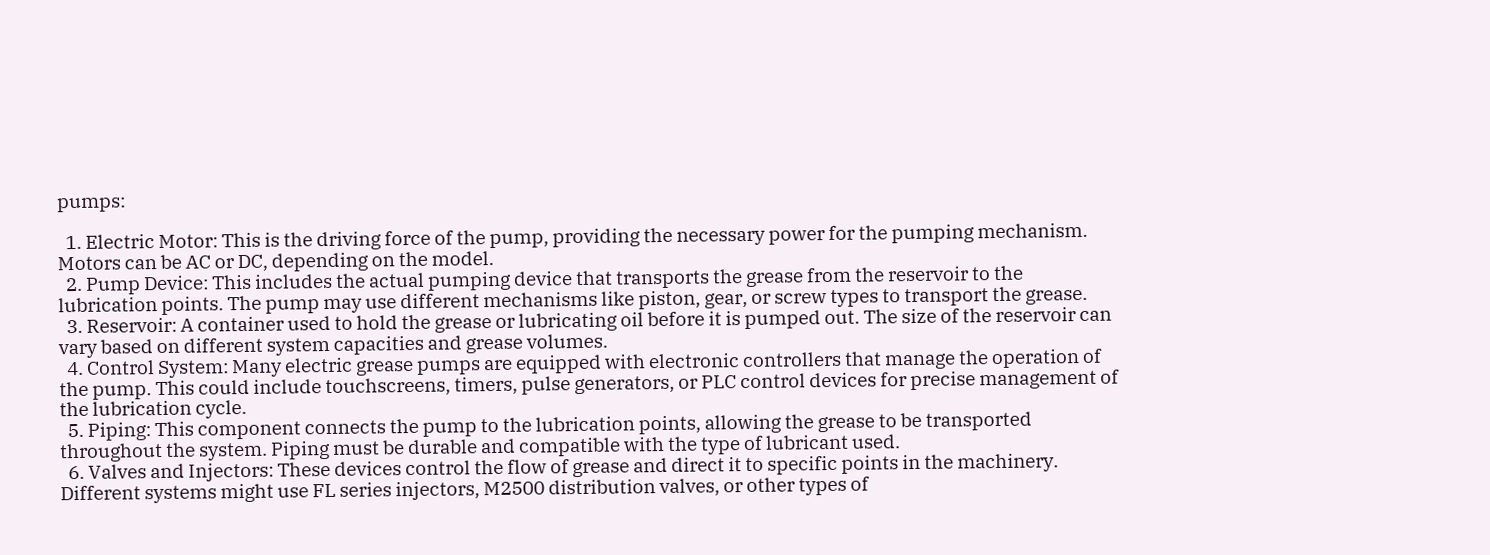pumps:

  1. Electric Motor: This is the driving force of the pump, providing the necessary power for the pumping mechanism. Motors can be AC or DC, depending on the model.
  2. Pump Device: This includes the actual pumping device that transports the grease from the reservoir to the lubrication points. The pump may use different mechanisms like piston, gear, or screw types to transport the grease.
  3. Reservoir: A container used to hold the grease or lubricating oil before it is pumped out. The size of the reservoir can vary based on different system capacities and grease volumes.
  4. Control System: Many electric grease pumps are equipped with electronic controllers that manage the operation of the pump. This could include touchscreens, timers, pulse generators, or PLC control devices for precise management of the lubrication cycle.
  5. Piping: This component connects the pump to the lubrication points, allowing the grease to be transported throughout the system. Piping must be durable and compatible with the type of lubricant used.
  6. Valves and Injectors: These devices control the flow of grease and direct it to specific points in the machinery. Different systems might use FL series injectors, M2500 distribution valves, or other types of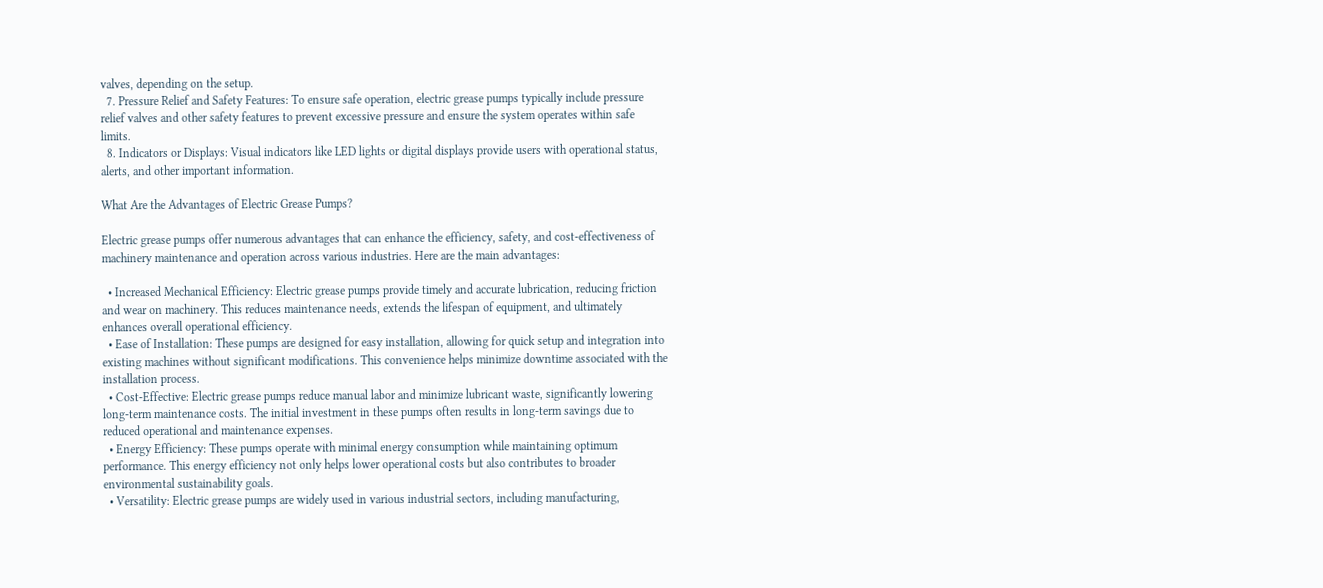valves, depending on the setup.
  7. Pressure Relief and Safety Features: To ensure safe operation, electric grease pumps typically include pressure relief valves and other safety features to prevent excessive pressure and ensure the system operates within safe limits.
  8. Indicators or Displays: Visual indicators like LED lights or digital displays provide users with operational status, alerts, and other important information.

What Are the Advantages of Electric Grease Pumps?

Electric grease pumps offer numerous advantages that can enhance the efficiency, safety, and cost-effectiveness of machinery maintenance and operation across various industries. Here are the main advantages:

  • Increased Mechanical Efficiency: Electric grease pumps provide timely and accurate lubrication, reducing friction and wear on machinery. This reduces maintenance needs, extends the lifespan of equipment, and ultimately enhances overall operational efficiency.
  • Ease of Installation: These pumps are designed for easy installation, allowing for quick setup and integration into existing machines without significant modifications. This convenience helps minimize downtime associated with the installation process.
  • Cost-Effective: Electric grease pumps reduce manual labor and minimize lubricant waste, significantly lowering long-term maintenance costs. The initial investment in these pumps often results in long-term savings due to reduced operational and maintenance expenses.
  • Energy Efficiency: These pumps operate with minimal energy consumption while maintaining optimum performance. This energy efficiency not only helps lower operational costs but also contributes to broader environmental sustainability goals.
  • Versatility: Electric grease pumps are widely used in various industrial sectors, including manufacturing,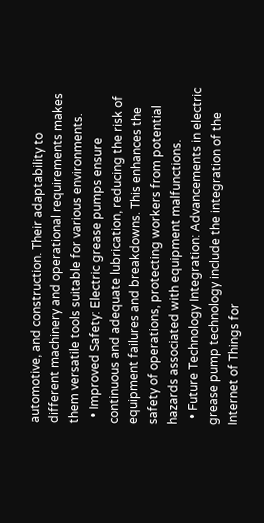automotive, and construction. Their adaptability to different machinery and operational requirements makes them versatile tools suitable for various environments.
  • Improved Safety: Electric grease pumps ensure continuous and adequate lubrication, reducing the risk of equipment failures and breakdowns. This enhances the safety of operations, protecting workers from potential hazards associated with equipment malfunctions.
  • Future Technology Integration: Advancements in electric grease pump technology include the integration of the Internet of Things for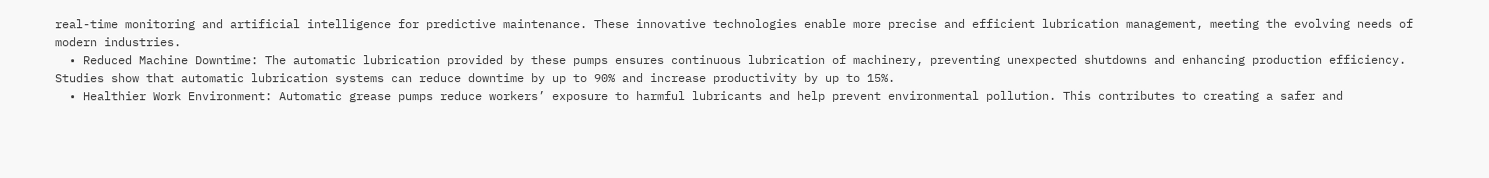real-time monitoring and artificial intelligence for predictive maintenance. These innovative technologies enable more precise and efficient lubrication management, meeting the evolving needs of modern industries.
  • Reduced Machine Downtime: The automatic lubrication provided by these pumps ensures continuous lubrication of machinery, preventing unexpected shutdowns and enhancing production efficiency. Studies show that automatic lubrication systems can reduce downtime by up to 90% and increase productivity by up to 15%.
  • Healthier Work Environment: Automatic grease pumps reduce workers’ exposure to harmful lubricants and help prevent environmental pollution. This contributes to creating a safer and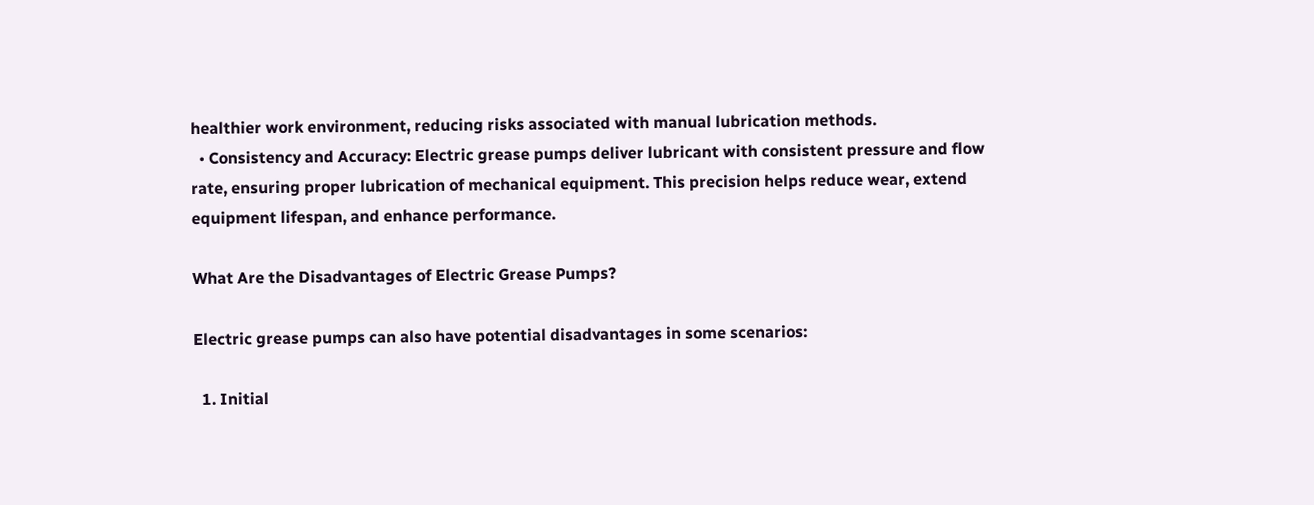healthier work environment, reducing risks associated with manual lubrication methods.
  • Consistency and Accuracy: Electric grease pumps deliver lubricant with consistent pressure and flow rate, ensuring proper lubrication of mechanical equipment. This precision helps reduce wear, extend equipment lifespan, and enhance performance.

What Are the Disadvantages of Electric Grease Pumps?

Electric grease pumps can also have potential disadvantages in some scenarios:

  1. Initial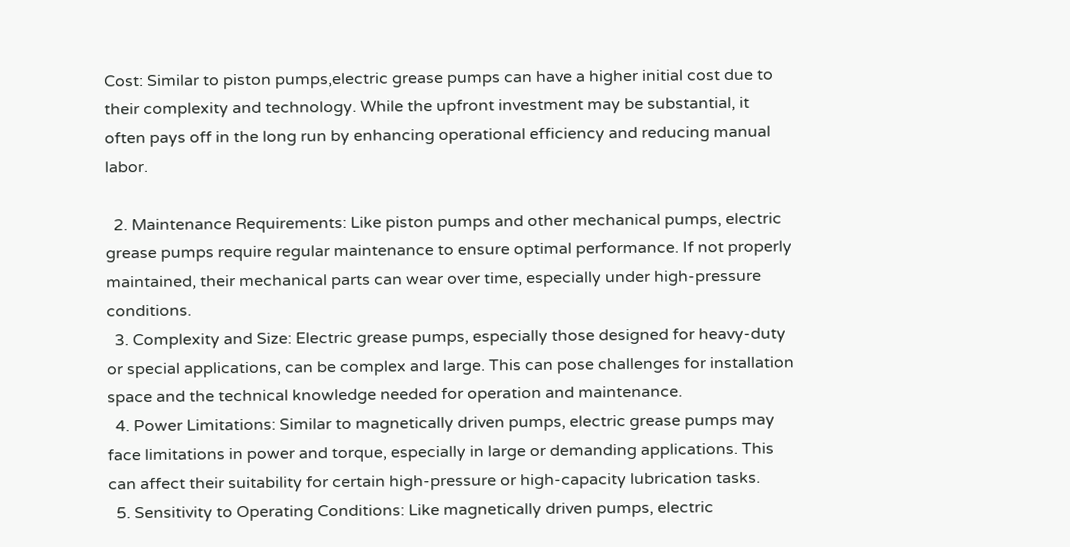Cost: Similar to piston pumps,electric grease pumps can have a higher initial cost due to their complexity and technology. While the upfront investment may be substantial, it often pays off in the long run by enhancing operational efficiency and reducing manual labor.

  2. Maintenance Requirements: Like piston pumps and other mechanical pumps, electric grease pumps require regular maintenance to ensure optimal performance. If not properly maintained, their mechanical parts can wear over time, especially under high-pressure conditions.
  3. Complexity and Size: Electric grease pumps, especially those designed for heavy-duty or special applications, can be complex and large. This can pose challenges for installation space and the technical knowledge needed for operation and maintenance.
  4. Power Limitations: Similar to magnetically driven pumps, electric grease pumps may face limitations in power and torque, especially in large or demanding applications. This can affect their suitability for certain high-pressure or high-capacity lubrication tasks.
  5. Sensitivity to Operating Conditions: Like magnetically driven pumps, electric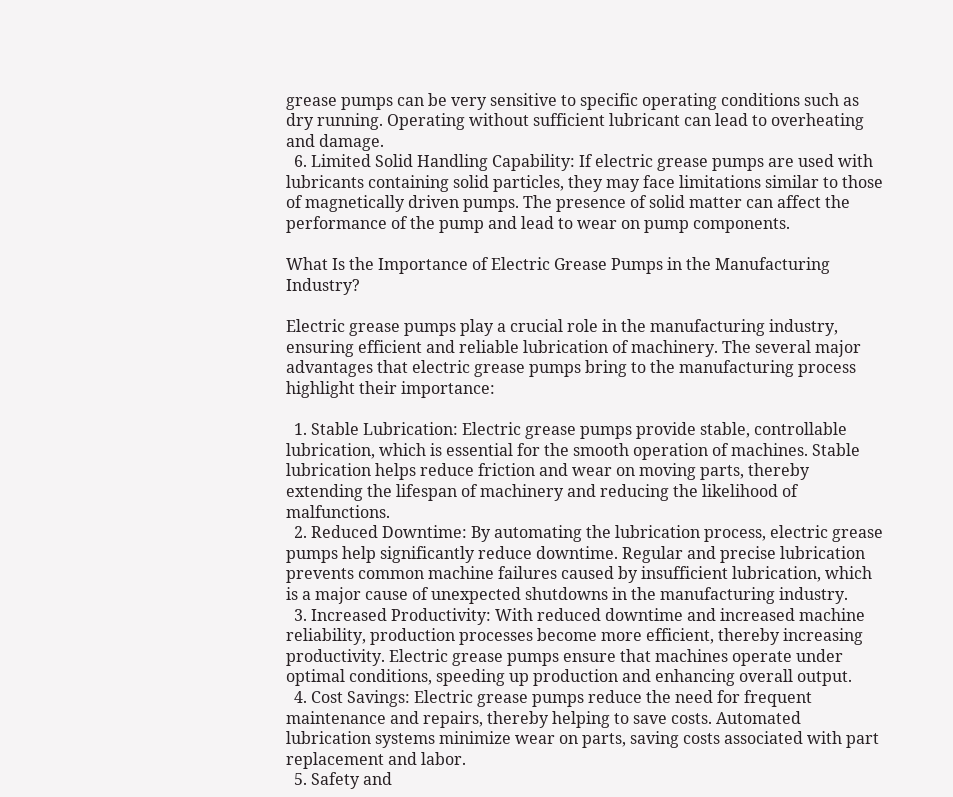grease pumps can be very sensitive to specific operating conditions such as dry running. Operating without sufficient lubricant can lead to overheating and damage.
  6. Limited Solid Handling Capability: If electric grease pumps are used with lubricants containing solid particles, they may face limitations similar to those of magnetically driven pumps. The presence of solid matter can affect the performance of the pump and lead to wear on pump components.

What Is the Importance of Electric Grease Pumps in the Manufacturing Industry?

Electric grease pumps play a crucial role in the manufacturing industry, ensuring efficient and reliable lubrication of machinery. The several major advantages that electric grease pumps bring to the manufacturing process highlight their importance:

  1. Stable Lubrication: Electric grease pumps provide stable, controllable lubrication, which is essential for the smooth operation of machines. Stable lubrication helps reduce friction and wear on moving parts, thereby extending the lifespan of machinery and reducing the likelihood of malfunctions.
  2. Reduced Downtime: By automating the lubrication process, electric grease pumps help significantly reduce downtime. Regular and precise lubrication prevents common machine failures caused by insufficient lubrication, which is a major cause of unexpected shutdowns in the manufacturing industry.
  3. Increased Productivity: With reduced downtime and increased machine reliability, production processes become more efficient, thereby increasing productivity. Electric grease pumps ensure that machines operate under optimal conditions, speeding up production and enhancing overall output.
  4. Cost Savings: Electric grease pumps reduce the need for frequent maintenance and repairs, thereby helping to save costs. Automated lubrication systems minimize wear on parts, saving costs associated with part replacement and labor.
  5. Safety and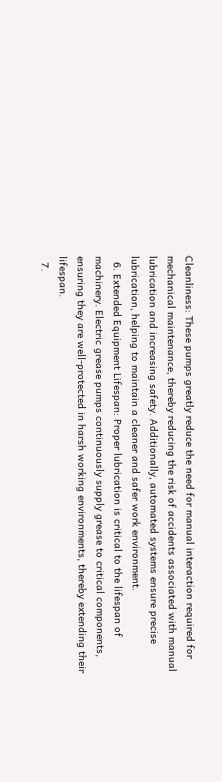Cleanliness: These pumps greatly reduce the need for manual interaction required for mechanical maintenance, thereby reducing the risk of accidents associated with manual lubrication and increasing safety. Additionally, automated systems ensure precise lubrication, helping to maintain a cleaner and safer work environment.
  6. Extended Equipment Lifespan: Proper lubrication is critical to the lifespan of machinery. Electric grease pumps continuously supply grease to critical components, ensuring they are well-protected in harsh working environments, thereby extending their lifespan.
  7.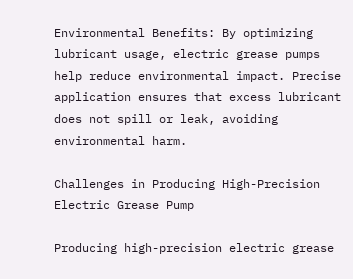Environmental Benefits: By optimizing lubricant usage, electric grease pumps help reduce environmental impact. Precise application ensures that excess lubricant does not spill or leak, avoiding environmental harm.

Challenges in Producing High-Precision Electric Grease Pump

Producing high-precision electric grease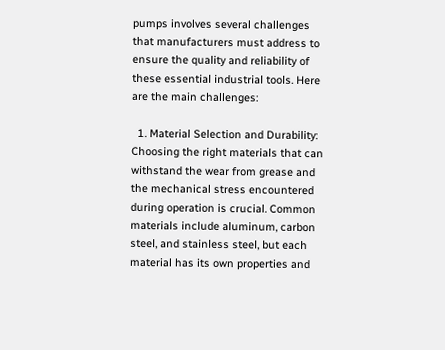pumps involves several challenges that manufacturers must address to ensure the quality and reliability of these essential industrial tools. Here are the main challenges:

  1. Material Selection and Durability: Choosing the right materials that can withstand the wear from grease and the mechanical stress encountered during operation is crucial. Common materials include aluminum, carbon steel, and stainless steel, but each material has its own properties and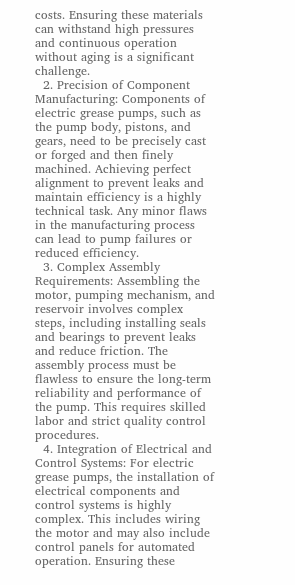costs. Ensuring these materials can withstand high pressures and continuous operation without aging is a significant challenge.
  2. Precision of Component Manufacturing: Components of electric grease pumps, such as the pump body, pistons, and gears, need to be precisely cast or forged and then finely machined. Achieving perfect alignment to prevent leaks and maintain efficiency is a highly technical task. Any minor flaws in the manufacturing process can lead to pump failures or reduced efficiency.
  3. Complex Assembly Requirements: Assembling the motor, pumping mechanism, and reservoir involves complex steps, including installing seals and bearings to prevent leaks and reduce friction. The assembly process must be flawless to ensure the long-term reliability and performance of the pump. This requires skilled labor and strict quality control procedures.
  4. Integration of Electrical and Control Systems: For electric grease pumps, the installation of electrical components and control systems is highly complex. This includes wiring the motor and may also include control panels for automated operation. Ensuring these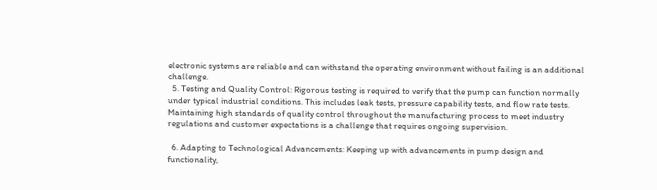electronic systems are reliable and can withstand the operating environment without failing is an additional challenge.
  5. Testing and Quality Control: Rigorous testing is required to verify that the pump can function normally under typical industrial conditions. This includes leak tests, pressure capability tests, and flow rate tests. Maintaining high standards of quality control throughout the manufacturing process to meet industry regulations and customer expectations is a challenge that requires ongoing supervision.

  6. Adapting to Technological Advancements: Keeping up with advancements in pump design and functionality,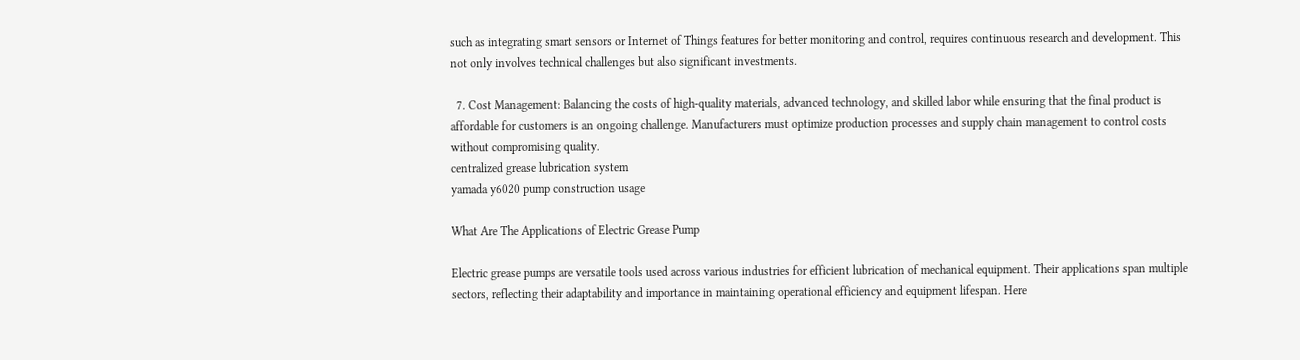such as integrating smart sensors or Internet of Things features for better monitoring and control, requires continuous research and development. This not only involves technical challenges but also significant investments.

  7. Cost Management: Balancing the costs of high-quality materials, advanced technology, and skilled labor while ensuring that the final product is affordable for customers is an ongoing challenge. Manufacturers must optimize production processes and supply chain management to control costs without compromising quality.
centralized grease lubrication system
yamada y6020 pump construction usage

What Are The Applications of Electric Grease Pump

Electric grease pumps are versatile tools used across various industries for efficient lubrication of mechanical equipment. Their applications span multiple sectors, reflecting their adaptability and importance in maintaining operational efficiency and equipment lifespan. Here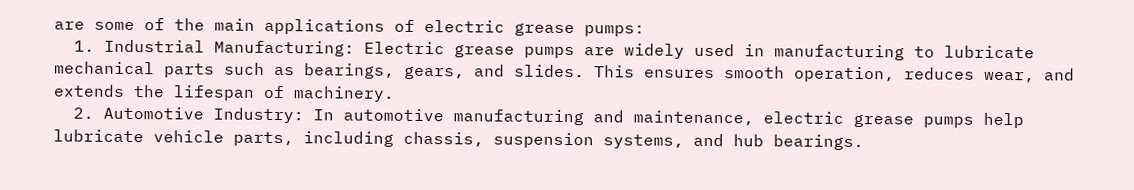are some of the main applications of electric grease pumps:
  1. Industrial Manufacturing: Electric grease pumps are widely used in manufacturing to lubricate mechanical parts such as bearings, gears, and slides. This ensures smooth operation, reduces wear, and extends the lifespan of machinery.
  2. Automotive Industry: In automotive manufacturing and maintenance, electric grease pumps help lubricate vehicle parts, including chassis, suspension systems, and hub bearings.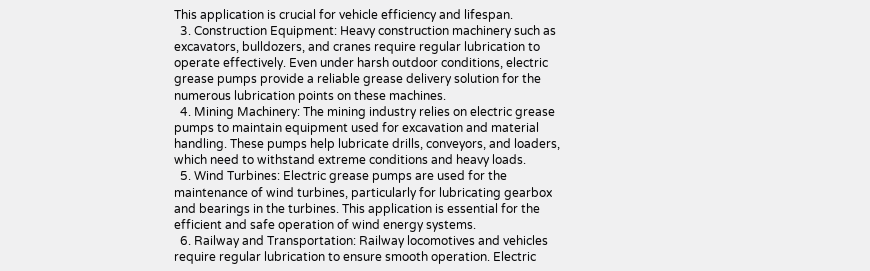This application is crucial for vehicle efficiency and lifespan.
  3. Construction Equipment: Heavy construction machinery such as excavators, bulldozers, and cranes require regular lubrication to operate effectively. Even under harsh outdoor conditions, electric grease pumps provide a reliable grease delivery solution for the numerous lubrication points on these machines.
  4. Mining Machinery: The mining industry relies on electric grease pumps to maintain equipment used for excavation and material handling. These pumps help lubricate drills, conveyors, and loaders, which need to withstand extreme conditions and heavy loads.
  5. Wind Turbines: Electric grease pumps are used for the maintenance of wind turbines, particularly for lubricating gearbox and bearings in the turbines. This application is essential for the efficient and safe operation of wind energy systems.
  6. Railway and Transportation: Railway locomotives and vehicles require regular lubrication to ensure smooth operation. Electric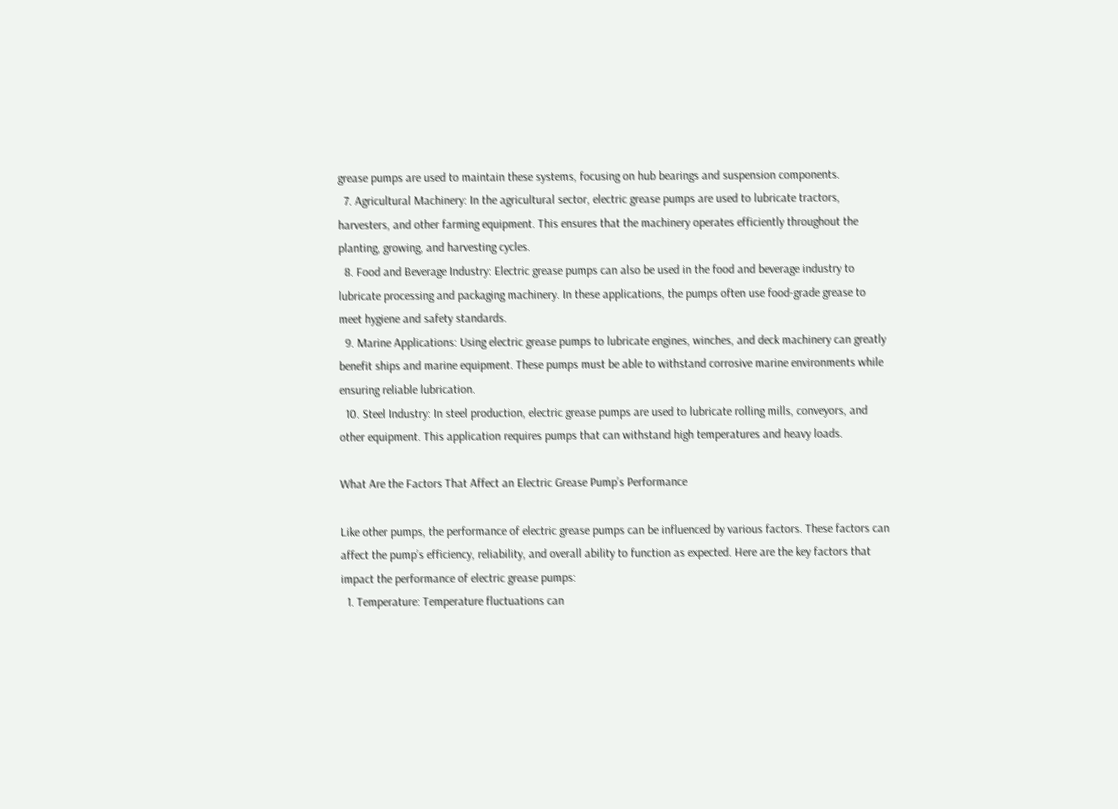grease pumps are used to maintain these systems, focusing on hub bearings and suspension components.
  7. Agricultural Machinery: In the agricultural sector, electric grease pumps are used to lubricate tractors, harvesters, and other farming equipment. This ensures that the machinery operates efficiently throughout the planting, growing, and harvesting cycles.
  8. Food and Beverage Industry: Electric grease pumps can also be used in the food and beverage industry to lubricate processing and packaging machinery. In these applications, the pumps often use food-grade grease to meet hygiene and safety standards.
  9. Marine Applications: Using electric grease pumps to lubricate engines, winches, and deck machinery can greatly benefit ships and marine equipment. These pumps must be able to withstand corrosive marine environments while ensuring reliable lubrication.
  10. Steel Industry: In steel production, electric grease pumps are used to lubricate rolling mills, conveyors, and other equipment. This application requires pumps that can withstand high temperatures and heavy loads.

What Are the Factors That Affect an Electric Grease Pump’s Performance

Like other pumps, the performance of electric grease pumps can be influenced by various factors. These factors can affect the pump’s efficiency, reliability, and overall ability to function as expected. Here are the key factors that impact the performance of electric grease pumps:
  1. Temperature: Temperature fluctuations can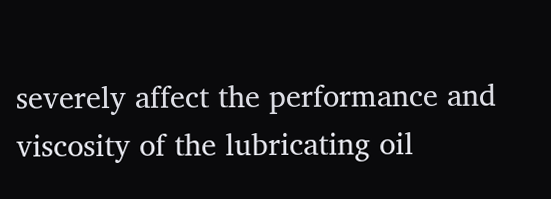severely affect the performance and viscosity of the lubricating oil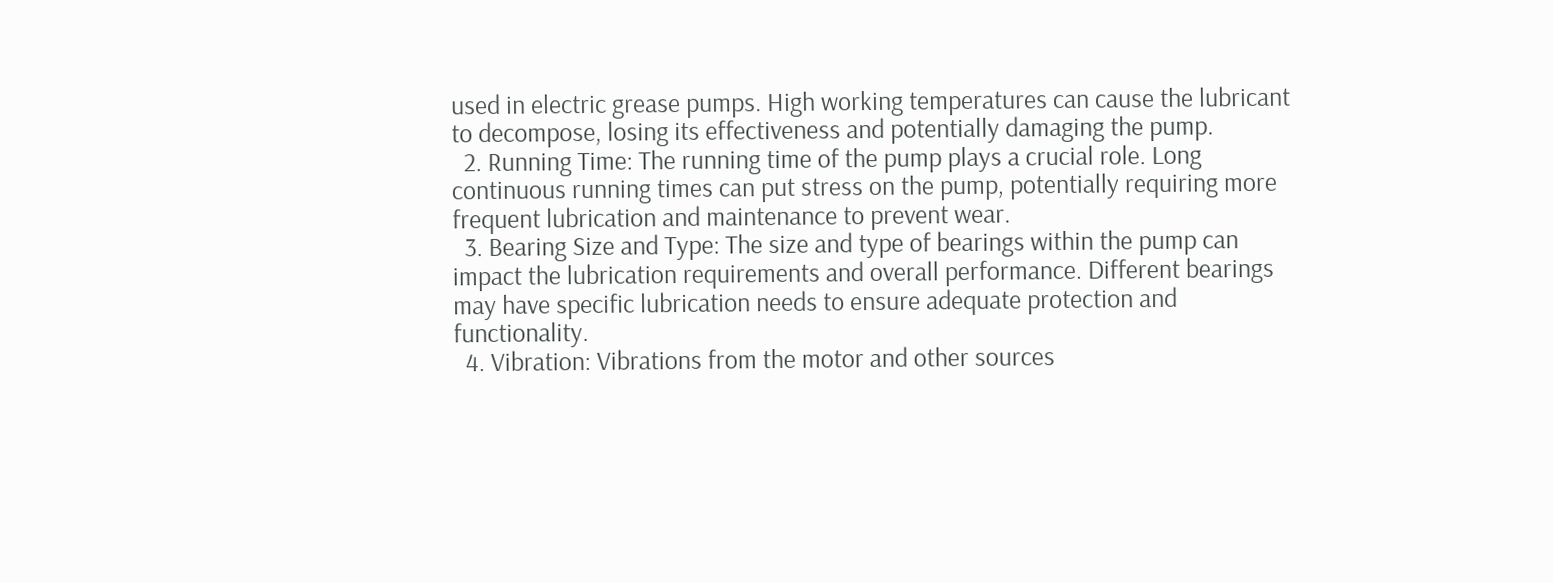used in electric grease pumps. High working temperatures can cause the lubricant to decompose, losing its effectiveness and potentially damaging the pump.
  2. Running Time: The running time of the pump plays a crucial role. Long continuous running times can put stress on the pump, potentially requiring more frequent lubrication and maintenance to prevent wear.
  3. Bearing Size and Type: The size and type of bearings within the pump can impact the lubrication requirements and overall performance. Different bearings may have specific lubrication needs to ensure adequate protection and functionality.
  4. Vibration: Vibrations from the motor and other sources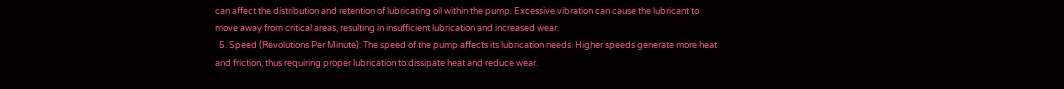can affect the distribution and retention of lubricating oil within the pump. Excessive vibration can cause the lubricant to move away from critical areas, resulting in insufficient lubrication and increased wear.
  5. Speed (Revolutions Per Minute): The speed of the pump affects its lubrication needs. Higher speeds generate more heat and friction, thus requiring proper lubrication to dissipate heat and reduce wear.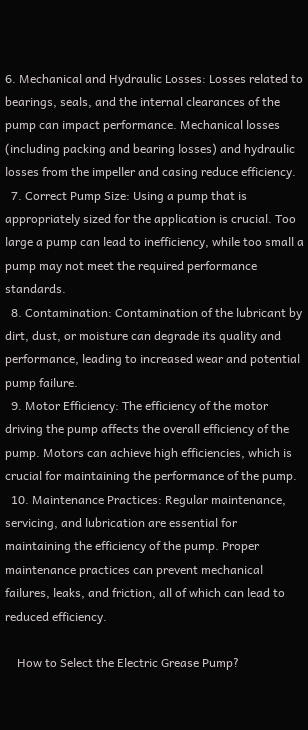6. Mechanical and Hydraulic Losses: Losses related to bearings, seals, and the internal clearances of the pump can impact performance. Mechanical losses (including packing and bearing losses) and hydraulic losses from the impeller and casing reduce efficiency.
  7. Correct Pump Size: Using a pump that is appropriately sized for the application is crucial. Too large a pump can lead to inefficiency, while too small a pump may not meet the required performance standards.
  8. Contamination: Contamination of the lubricant by dirt, dust, or moisture can degrade its quality and performance, leading to increased wear and potential pump failure.
  9. Motor Efficiency: The efficiency of the motor driving the pump affects the overall efficiency of the pump. Motors can achieve high efficiencies, which is crucial for maintaining the performance of the pump.
  10. Maintenance Practices: Regular maintenance, servicing, and lubrication are essential for maintaining the efficiency of the pump. Proper maintenance practices can prevent mechanical failures, leaks, and friction, all of which can lead to reduced efficiency.

    How to Select the Electric Grease Pump?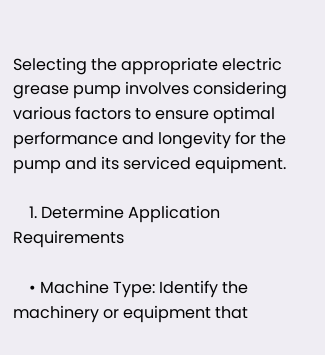Selecting the appropriate electric grease pump involves considering various factors to ensure optimal performance and longevity for the pump and its serviced equipment.

    1. Determine Application Requirements

    • Machine Type: Identify the machinery or equipment that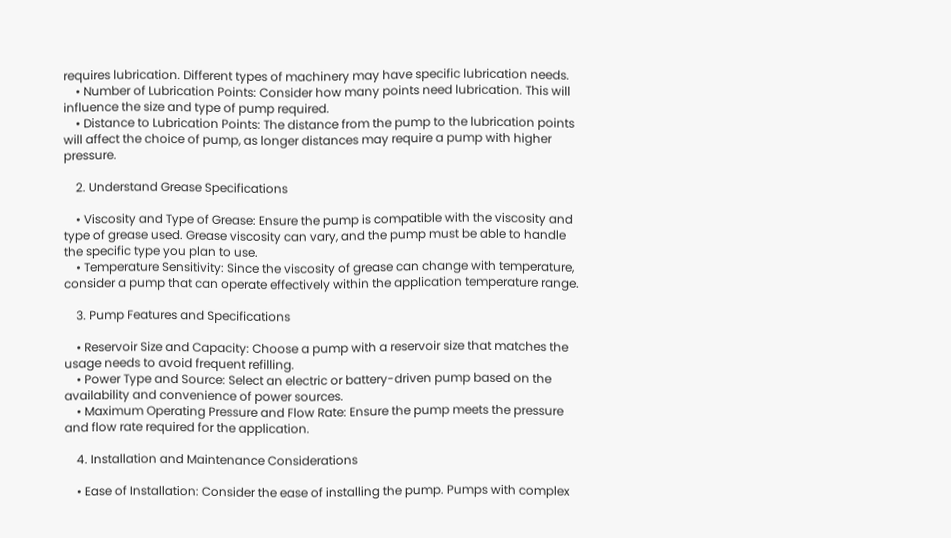requires lubrication. Different types of machinery may have specific lubrication needs.
    • Number of Lubrication Points: Consider how many points need lubrication. This will influence the size and type of pump required.
    • Distance to Lubrication Points: The distance from the pump to the lubrication points will affect the choice of pump, as longer distances may require a pump with higher pressure.

    2. Understand Grease Specifications

    • Viscosity and Type of Grease: Ensure the pump is compatible with the viscosity and type of grease used. Grease viscosity can vary, and the pump must be able to handle the specific type you plan to use.
    • Temperature Sensitivity: Since the viscosity of grease can change with temperature, consider a pump that can operate effectively within the application temperature range.

    3. Pump Features and Specifications

    • Reservoir Size and Capacity: Choose a pump with a reservoir size that matches the usage needs to avoid frequent refilling.
    • Power Type and Source: Select an electric or battery-driven pump based on the availability and convenience of power sources.
    • Maximum Operating Pressure and Flow Rate: Ensure the pump meets the pressure and flow rate required for the application.

    4. Installation and Maintenance Considerations

    • Ease of Installation: Consider the ease of installing the pump. Pumps with complex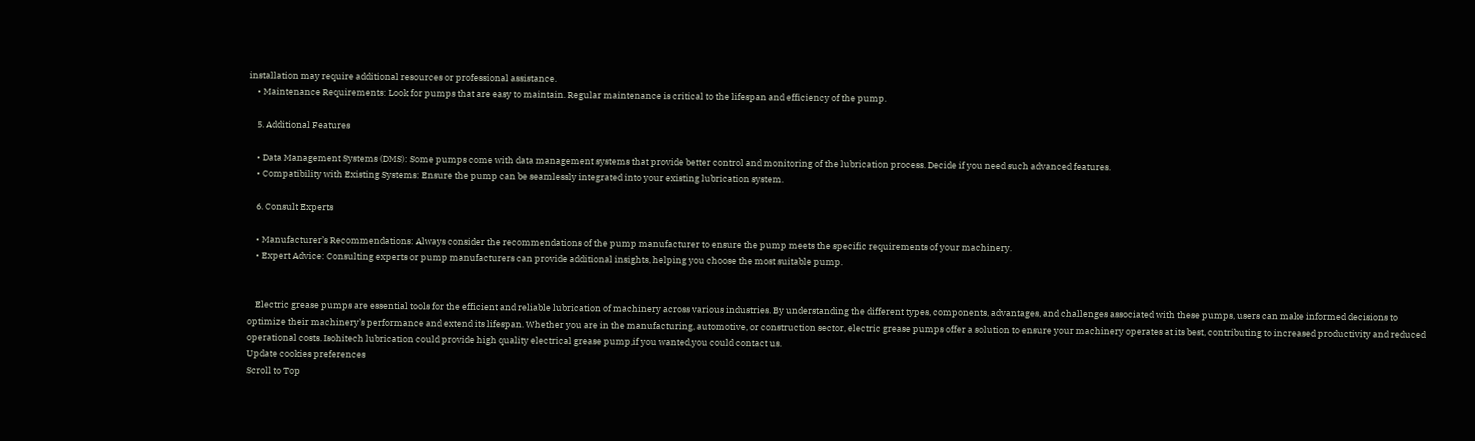installation may require additional resources or professional assistance.
    • Maintenance Requirements: Look for pumps that are easy to maintain. Regular maintenance is critical to the lifespan and efficiency of the pump.

    5. Additional Features

    • Data Management Systems (DMS): Some pumps come with data management systems that provide better control and monitoring of the lubrication process. Decide if you need such advanced features.
    • Compatibility with Existing Systems: Ensure the pump can be seamlessly integrated into your existing lubrication system.

    6. Consult Experts

    • Manufacturer’s Recommendations: Always consider the recommendations of the pump manufacturer to ensure the pump meets the specific requirements of your machinery.
    • Expert Advice: Consulting experts or pump manufacturers can provide additional insights, helping you choose the most suitable pump.


    Electric grease pumps are essential tools for the efficient and reliable lubrication of machinery across various industries. By understanding the different types, components, advantages, and challenges associated with these pumps, users can make informed decisions to optimize their machinery’s performance and extend its lifespan. Whether you are in the manufacturing, automotive, or construction sector, electric grease pumps offer a solution to ensure your machinery operates at its best, contributing to increased productivity and reduced operational costs. Isohitech lubrication could provide high quality electrical grease pump,if you wanted,you could contact us.
Update cookies preferences
Scroll to Top